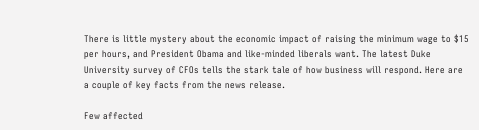There is little mystery about the economic impact of raising the minimum wage to $15 per hours, and President Obama and like-minded liberals want. The latest Duke University survey of CFOs tells the stark tale of how business will respond. Here are a couple of key facts from the news release.

Few affected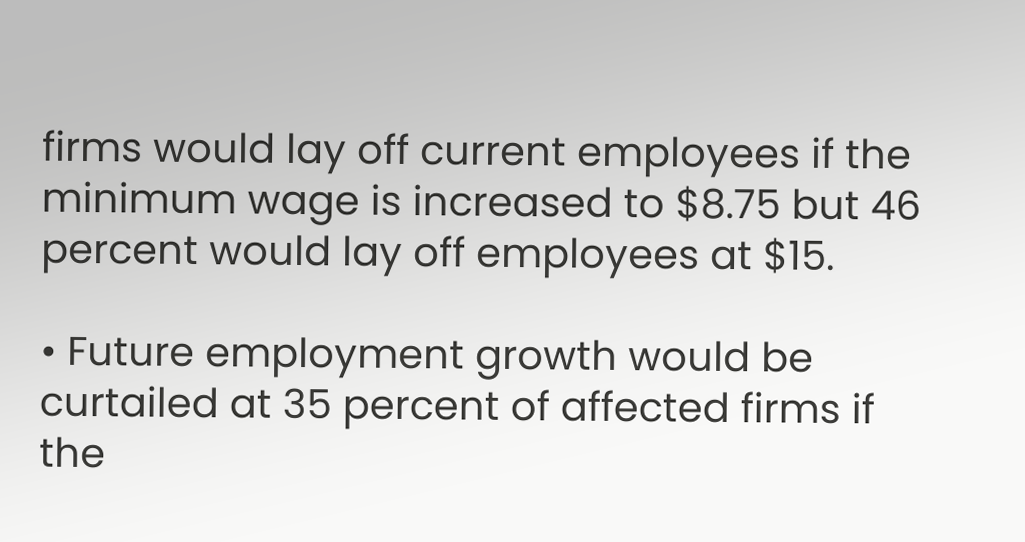firms would lay off current employees if the minimum wage is increased to $8.75 but 46 percent would lay off employees at $15.

• Future employment growth would be curtailed at 35 percent of affected firms if the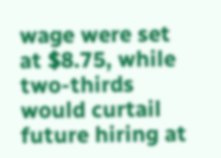wage were set at $8.75, while two-thirds would curtail future hiring at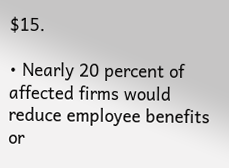$15.

• Nearly 20 percent of affected firms would reduce employee benefits or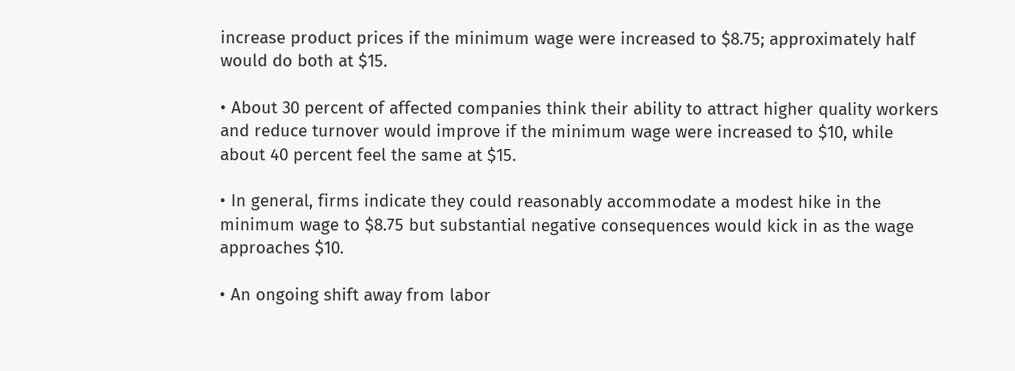increase product prices if the minimum wage were increased to $8.75; approximately half would do both at $15.

• About 30 percent of affected companies think their ability to attract higher quality workers and reduce turnover would improve if the minimum wage were increased to $10, while about 40 percent feel the same at $15.

• In general, firms indicate they could reasonably accommodate a modest hike in the minimum wage to $8.75 but substantial negative consequences would kick in as the wage approaches $10.

• An ongoing shift away from labor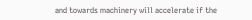and towards machinery will accelerate if the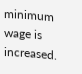minimum wage is increased.